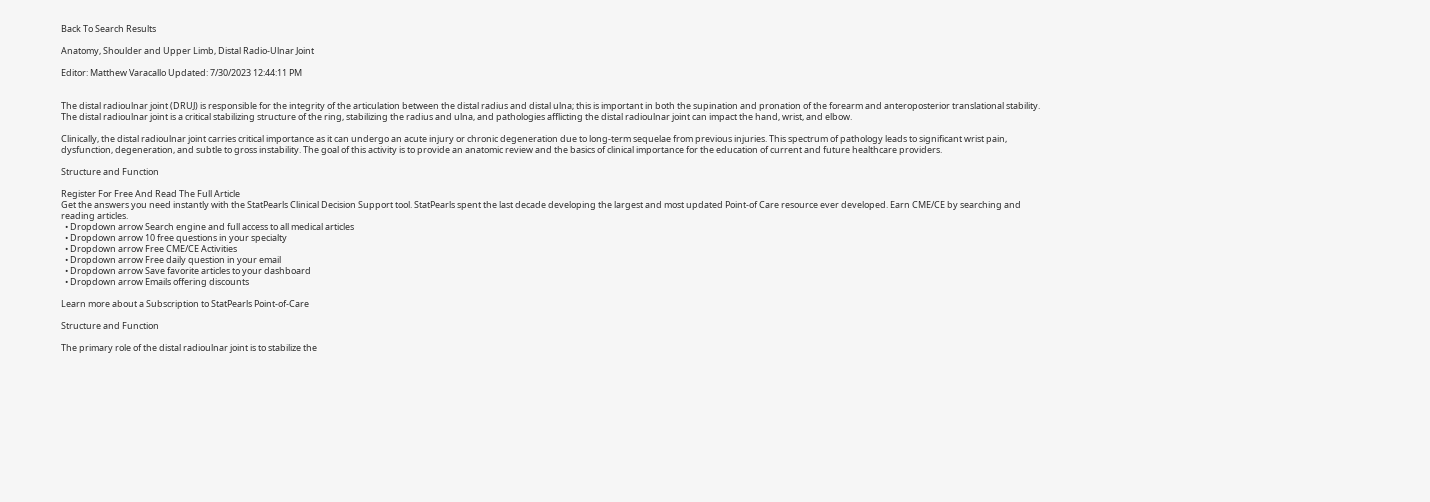Back To Search Results

Anatomy, Shoulder and Upper Limb, Distal Radio-Ulnar Joint

Editor: Matthew Varacallo Updated: 7/30/2023 12:44:11 PM


The distal radioulnar joint (DRUJ) is responsible for the integrity of the articulation between the distal radius and distal ulna; this is important in both the supination and pronation of the forearm and anteroposterior translational stability. The distal radioulnar joint is a critical stabilizing structure of the ring, stabilizing the radius and ulna, and pathologies afflicting the distal radioulnar joint can impact the hand, wrist, and elbow.

Clinically, the distal radioulnar joint carries critical importance as it can undergo an acute injury or chronic degeneration due to long-term sequelae from previous injuries. This spectrum of pathology leads to significant wrist pain, dysfunction, degeneration, and subtle to gross instability. The goal of this activity is to provide an anatomic review and the basics of clinical importance for the education of current and future healthcare providers.

Structure and Function

Register For Free And Read The Full Article
Get the answers you need instantly with the StatPearls Clinical Decision Support tool. StatPearls spent the last decade developing the largest and most updated Point-of Care resource ever developed. Earn CME/CE by searching and reading articles.
  • Dropdown arrow Search engine and full access to all medical articles
  • Dropdown arrow 10 free questions in your specialty
  • Dropdown arrow Free CME/CE Activities
  • Dropdown arrow Free daily question in your email
  • Dropdown arrow Save favorite articles to your dashboard
  • Dropdown arrow Emails offering discounts

Learn more about a Subscription to StatPearls Point-of-Care

Structure and Function

The primary role of the distal radioulnar joint is to stabilize the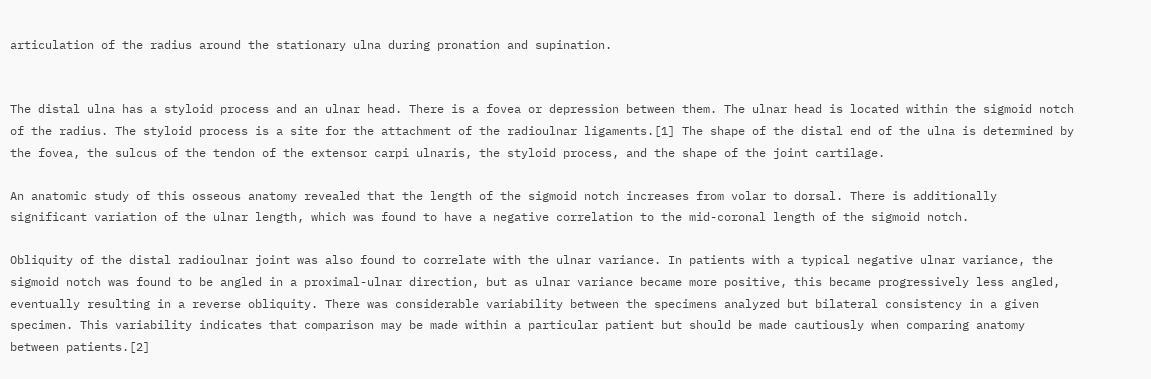articulation of the radius around the stationary ulna during pronation and supination.


The distal ulna has a styloid process and an ulnar head. There is a fovea or depression between them. The ulnar head is located within the sigmoid notch of the radius. The styloid process is a site for the attachment of the radioulnar ligaments.[1] The shape of the distal end of the ulna is determined by the fovea, the sulcus of the tendon of the extensor carpi ulnaris, the styloid process, and the shape of the joint cartilage.

An anatomic study of this osseous anatomy revealed that the length of the sigmoid notch increases from volar to dorsal. There is additionally significant variation of the ulnar length, which was found to have a negative correlation to the mid-coronal length of the sigmoid notch.

Obliquity of the distal radioulnar joint was also found to correlate with the ulnar variance. In patients with a typical negative ulnar variance, the sigmoid notch was found to be angled in a proximal-ulnar direction, but as ulnar variance became more positive, this became progressively less angled, eventually resulting in a reverse obliquity. There was considerable variability between the specimens analyzed but bilateral consistency in a given specimen. This variability indicates that comparison may be made within a particular patient but should be made cautiously when comparing anatomy between patients.[2]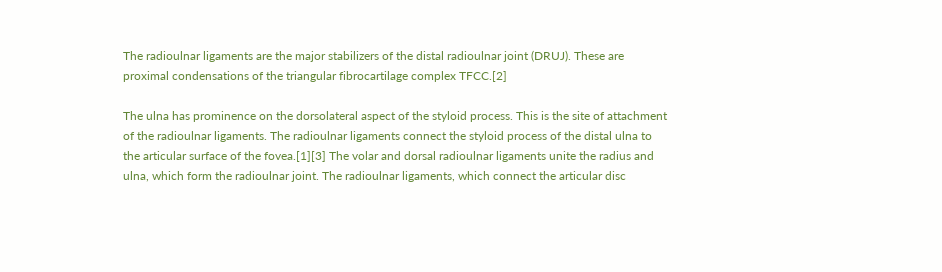The radioulnar ligaments are the major stabilizers of the distal radioulnar joint (DRUJ). These are proximal condensations of the triangular fibrocartilage complex TFCC.[2]

The ulna has prominence on the dorsolateral aspect of the styloid process. This is the site of attachment of the radioulnar ligaments. The radioulnar ligaments connect the styloid process of the distal ulna to the articular surface of the fovea.[1][3] The volar and dorsal radioulnar ligaments unite the radius and ulna, which form the radioulnar joint. The radioulnar ligaments, which connect the articular disc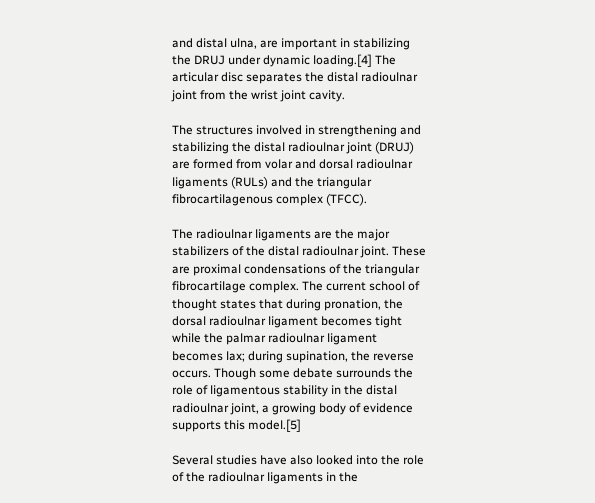and distal ulna, are important in stabilizing the DRUJ under dynamic loading.[4] The articular disc separates the distal radioulnar joint from the wrist joint cavity.

The structures involved in strengthening and stabilizing the distal radioulnar joint (DRUJ) are formed from volar and dorsal radioulnar ligaments (RULs) and the triangular fibrocartilagenous complex (TFCC).

The radioulnar ligaments are the major stabilizers of the distal radioulnar joint. These are proximal condensations of the triangular fibrocartilage complex. The current school of thought states that during pronation, the dorsal radioulnar ligament becomes tight while the palmar radioulnar ligament becomes lax; during supination, the reverse occurs. Though some debate surrounds the role of ligamentous stability in the distal radioulnar joint, a growing body of evidence supports this model.[5]

Several studies have also looked into the role of the radioulnar ligaments in the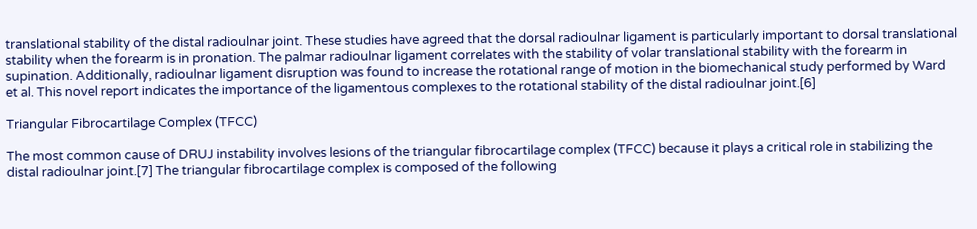translational stability of the distal radioulnar joint. These studies have agreed that the dorsal radioulnar ligament is particularly important to dorsal translational stability when the forearm is in pronation. The palmar radioulnar ligament correlates with the stability of volar translational stability with the forearm in supination. Additionally, radioulnar ligament disruption was found to increase the rotational range of motion in the biomechanical study performed by Ward et al. This novel report indicates the importance of the ligamentous complexes to the rotational stability of the distal radioulnar joint.[6]

Triangular Fibrocartilage Complex (TFCC)

The most common cause of DRUJ instability involves lesions of the triangular fibrocartilage complex (TFCC) because it plays a critical role in stabilizing the distal radioulnar joint.[7] The triangular fibrocartilage complex is composed of the following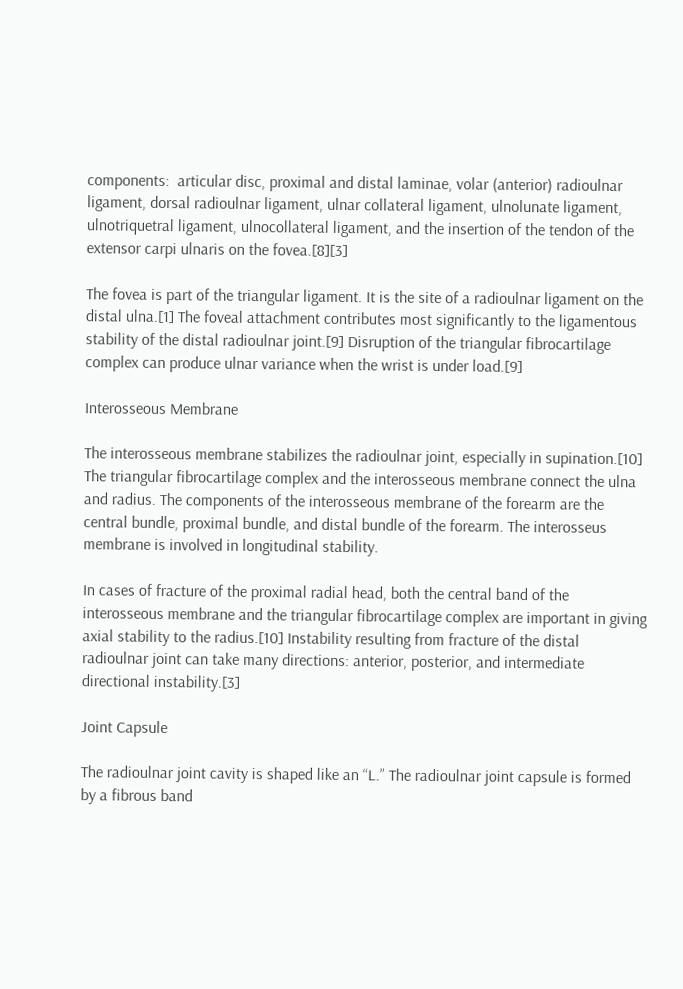components:  articular disc, proximal and distal laminae, volar (anterior) radioulnar ligament, dorsal radioulnar ligament, ulnar collateral ligament, ulnolunate ligament, ulnotriquetral ligament, ulnocollateral ligament, and the insertion of the tendon of the extensor carpi ulnaris on the fovea.[8][3]

The fovea is part of the triangular ligament. It is the site of a radioulnar ligament on the distal ulna.[1] The foveal attachment contributes most significantly to the ligamentous stability of the distal radioulnar joint.[9] Disruption of the triangular fibrocartilage complex can produce ulnar variance when the wrist is under load.[9]

Interosseous Membrane

The interosseous membrane stabilizes the radioulnar joint, especially in supination.[10] The triangular fibrocartilage complex and the interosseous membrane connect the ulna and radius. The components of the interosseous membrane of the forearm are the central bundle, proximal bundle, and distal bundle of the forearm. The interosseus membrane is involved in longitudinal stability.

In cases of fracture of the proximal radial head, both the central band of the interosseous membrane and the triangular fibrocartilage complex are important in giving axial stability to the radius.[10] Instability resulting from fracture of the distal radioulnar joint can take many directions: anterior, posterior, and intermediate directional instability.[3]

Joint Capsule

The radioulnar joint cavity is shaped like an “L.” The radioulnar joint capsule is formed by a fibrous band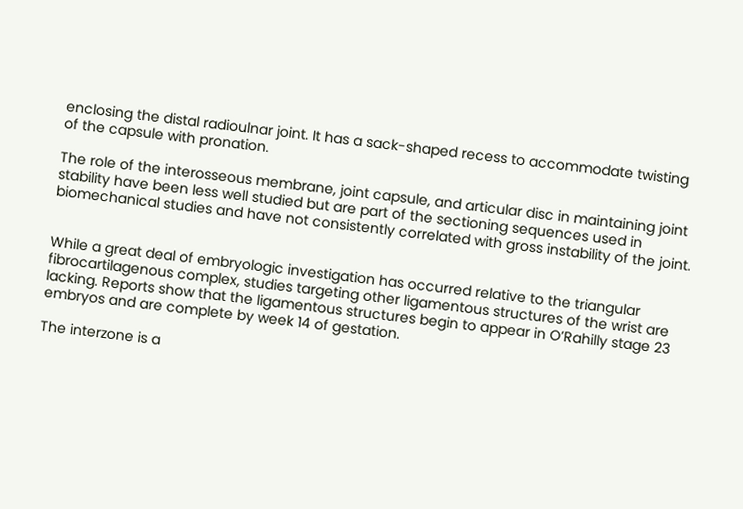enclosing the distal radioulnar joint. It has a sack-shaped recess to accommodate twisting of the capsule with pronation.

The role of the interosseous membrane, joint capsule, and articular disc in maintaining joint stability have been less well studied but are part of the sectioning sequences used in biomechanical studies and have not consistently correlated with gross instability of the joint.


While a great deal of embryologic investigation has occurred relative to the triangular fibrocartilagenous complex, studies targeting other ligamentous structures of the wrist are lacking. Reports show that the ligamentous structures begin to appear in O’Rahilly stage 23 embryos and are complete by week 14 of gestation.

The interzone is a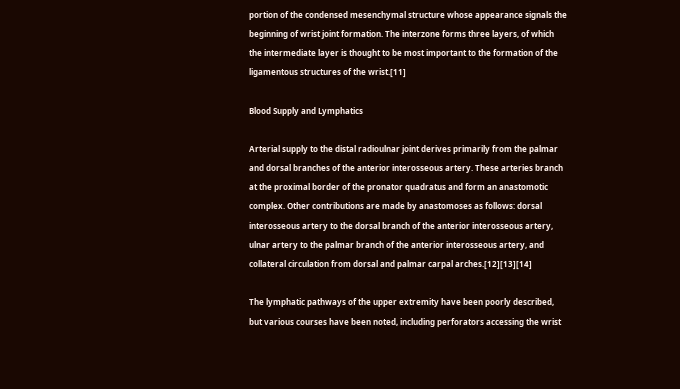portion of the condensed mesenchymal structure whose appearance signals the beginning of wrist joint formation. The interzone forms three layers, of which the intermediate layer is thought to be most important to the formation of the ligamentous structures of the wrist.[11]

Blood Supply and Lymphatics

Arterial supply to the distal radioulnar joint derives primarily from the palmar and dorsal branches of the anterior interosseous artery. These arteries branch at the proximal border of the pronator quadratus and form an anastomotic complex. Other contributions are made by anastomoses as follows: dorsal interosseous artery to the dorsal branch of the anterior interosseous artery, ulnar artery to the palmar branch of the anterior interosseous artery, and collateral circulation from dorsal and palmar carpal arches.[12][13][14]

The lymphatic pathways of the upper extremity have been poorly described, but various courses have been noted, including perforators accessing the wrist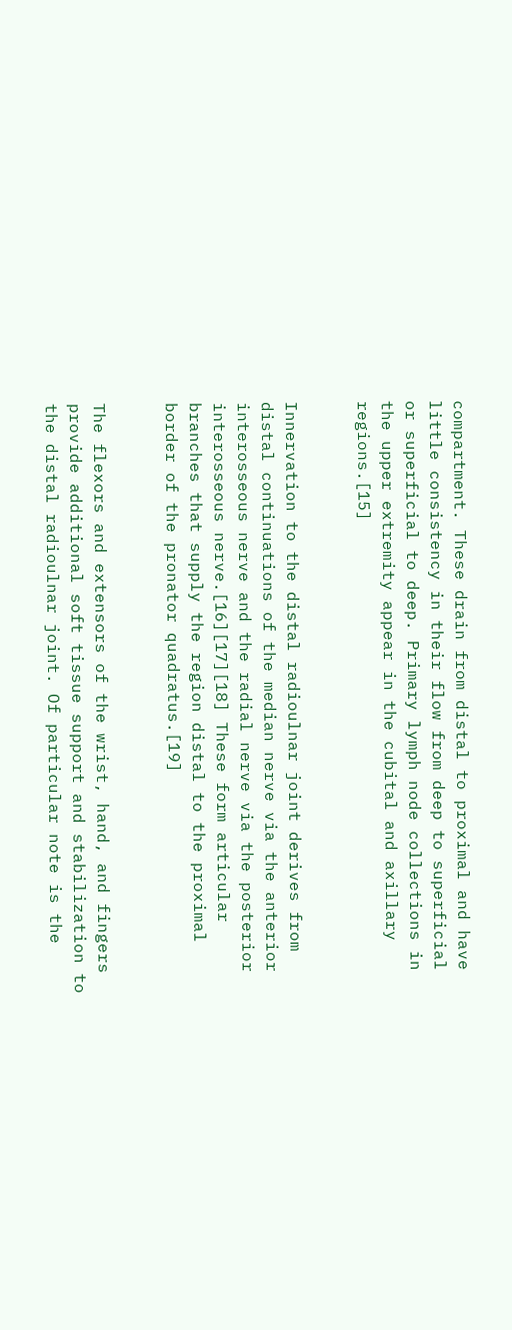compartment. These drain from distal to proximal and have little consistency in their flow from deep to superficial or superficial to deep. Primary lymph node collections in the upper extremity appear in the cubital and axillary regions.[15]


Innervation to the distal radioulnar joint derives from distal continuations of the median nerve via the anterior interosseous nerve and the radial nerve via the posterior interosseous nerve.[16][17][18] These form articular branches that supply the region distal to the proximal border of the pronator quadratus.[19]


The flexors and extensors of the wrist, hand, and fingers provide additional soft tissue support and stabilization to the distal radioulnar joint. Of particular note is the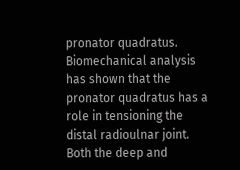pronator quadratus. Biomechanical analysis has shown that the pronator quadratus has a role in tensioning the distal radioulnar joint. Both the deep and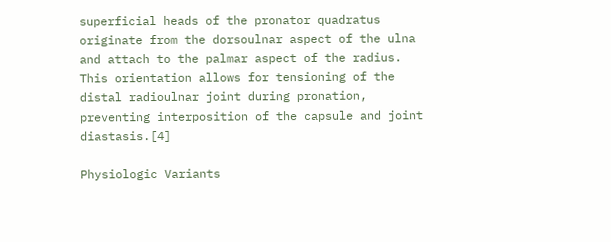superficial heads of the pronator quadratus originate from the dorsoulnar aspect of the ulna and attach to the palmar aspect of the radius. This orientation allows for tensioning of the distal radioulnar joint during pronation, preventing interposition of the capsule and joint diastasis.[4]

Physiologic Variants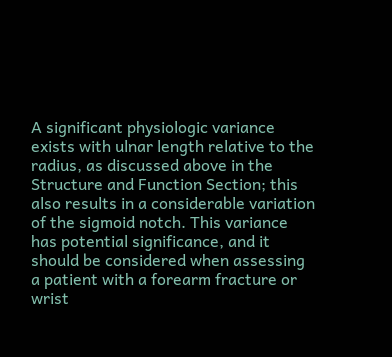A significant physiologic variance exists with ulnar length relative to the radius, as discussed above in the Structure and Function Section; this also results in a considerable variation of the sigmoid notch. This variance has potential significance, and it should be considered when assessing a patient with a forearm fracture or wrist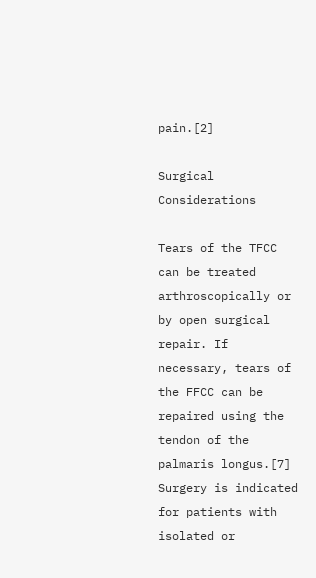pain.[2]

Surgical Considerations

Tears of the TFCC can be treated arthroscopically or by open surgical repair. If necessary, tears of the FFCC can be repaired using the tendon of the palmaris longus.[7] Surgery is indicated for patients with isolated or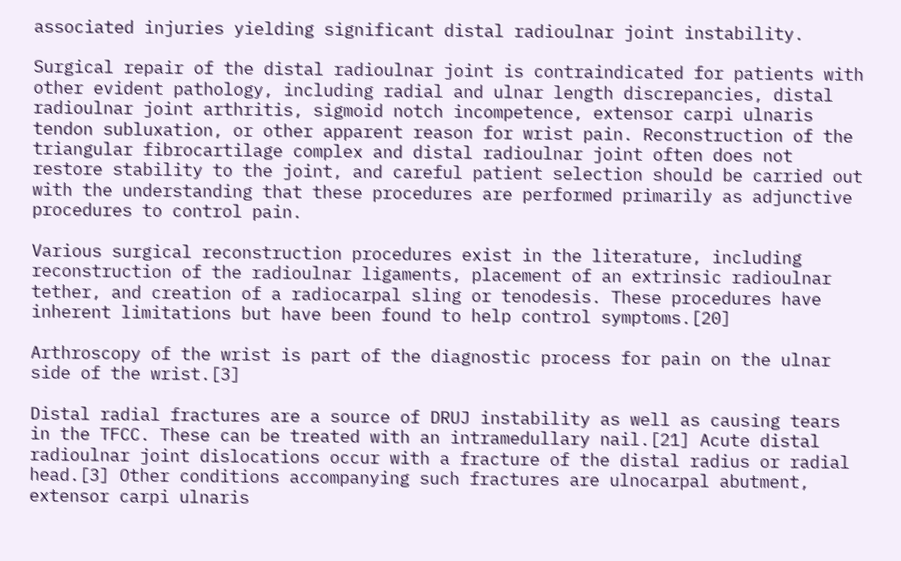associated injuries yielding significant distal radioulnar joint instability.

Surgical repair of the distal radioulnar joint is contraindicated for patients with other evident pathology, including radial and ulnar length discrepancies, distal radioulnar joint arthritis, sigmoid notch incompetence, extensor carpi ulnaris tendon subluxation, or other apparent reason for wrist pain. Reconstruction of the triangular fibrocartilage complex and distal radioulnar joint often does not restore stability to the joint, and careful patient selection should be carried out with the understanding that these procedures are performed primarily as adjunctive procedures to control pain.

Various surgical reconstruction procedures exist in the literature, including reconstruction of the radioulnar ligaments, placement of an extrinsic radioulnar tether, and creation of a radiocarpal sling or tenodesis. These procedures have inherent limitations but have been found to help control symptoms.[20]

Arthroscopy of the wrist is part of the diagnostic process for pain on the ulnar side of the wrist.[3]

Distal radial fractures are a source of DRUJ instability as well as causing tears in the TFCC. These can be treated with an intramedullary nail.[21] Acute distal radioulnar joint dislocations occur with a fracture of the distal radius or radial head.[3] Other conditions accompanying such fractures are ulnocarpal abutment, extensor carpi ulnaris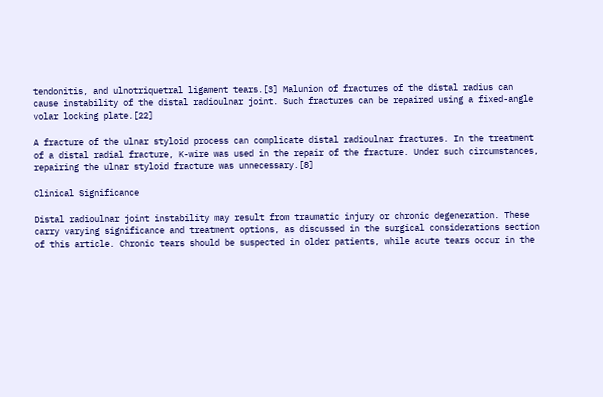tendonitis, and ulnotriquetral ligament tears.[3] Malunion of fractures of the distal radius can cause instability of the distal radioulnar joint. Such fractures can be repaired using a fixed-angle volar locking plate.[22]

A fracture of the ulnar styloid process can complicate distal radioulnar fractures. In the treatment of a distal radial fracture, K-wire was used in the repair of the fracture. Under such circumstances, repairing the ulnar styloid fracture was unnecessary.[8]

Clinical Significance

Distal radioulnar joint instability may result from traumatic injury or chronic degeneration. These carry varying significance and treatment options, as discussed in the surgical considerations section of this article. Chronic tears should be suspected in older patients, while acute tears occur in the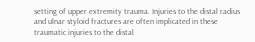setting of upper extremity trauma. Injuries to the distal radius and ulnar styloid fractures are often implicated in these traumatic injuries to the distal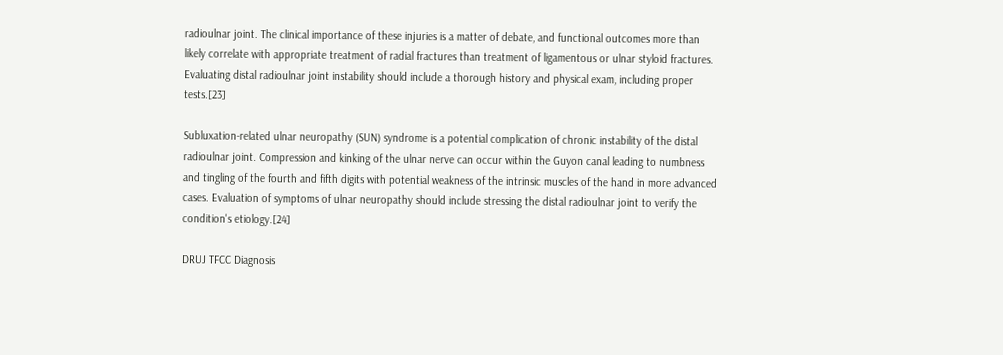radioulnar joint. The clinical importance of these injuries is a matter of debate, and functional outcomes more than likely correlate with appropriate treatment of radial fractures than treatment of ligamentous or ulnar styloid fractures. Evaluating distal radioulnar joint instability should include a thorough history and physical exam, including proper tests.[23]

Subluxation-related ulnar neuropathy (SUN) syndrome is a potential complication of chronic instability of the distal radioulnar joint. Compression and kinking of the ulnar nerve can occur within the Guyon canal leading to numbness and tingling of the fourth and fifth digits with potential weakness of the intrinsic muscles of the hand in more advanced cases. Evaluation of symptoms of ulnar neuropathy should include stressing the distal radioulnar joint to verify the condition's etiology.[24]

DRUJ TFCC Diagnosis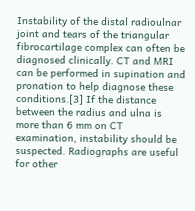Instability of the distal radioulnar joint and tears of the triangular fibrocartilage complex can often be diagnosed clinically. CT and MRI can be performed in supination and pronation to help diagnose these conditions.[3] If the distance between the radius and ulna is more than 6 mm on CT examination, instability should be suspected. Radiographs are useful for other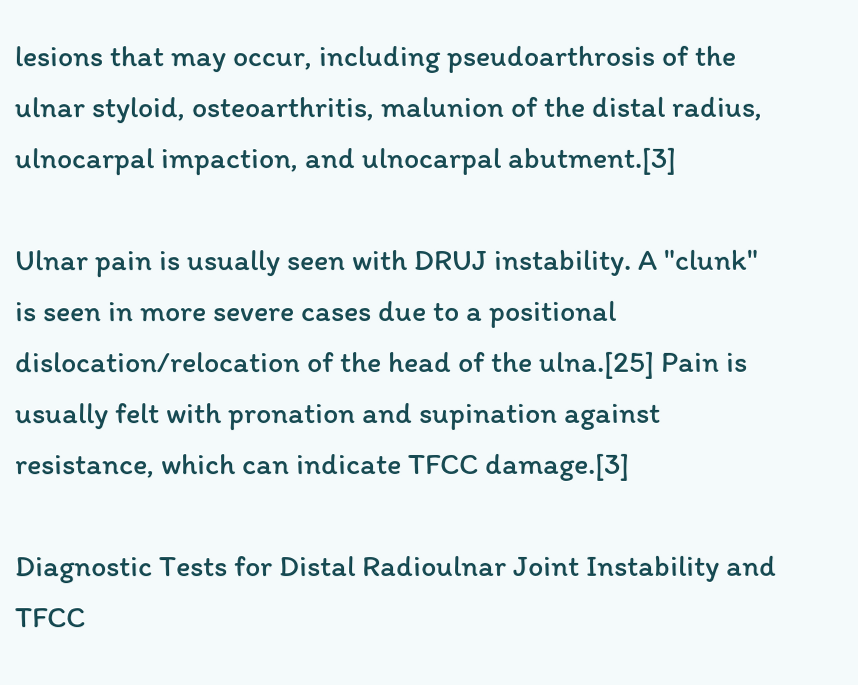lesions that may occur, including pseudoarthrosis of the ulnar styloid, osteoarthritis, malunion of the distal radius, ulnocarpal impaction, and ulnocarpal abutment.[3]

Ulnar pain is usually seen with DRUJ instability. A "clunk" is seen in more severe cases due to a positional dislocation/relocation of the head of the ulna.[25] Pain is usually felt with pronation and supination against resistance, which can indicate TFCC damage.[3]

Diagnostic Tests for Distal Radioulnar Joint Instability and TFCC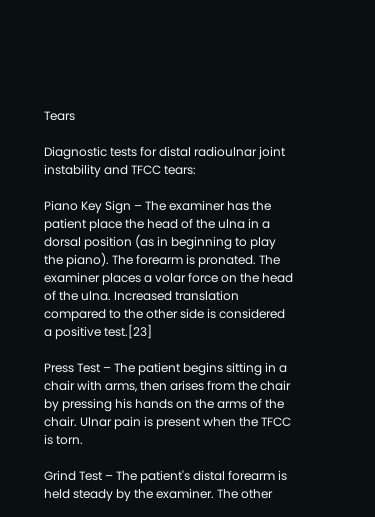Tears

Diagnostic tests for distal radioulnar joint instability and TFCC tears:

Piano Key Sign – The examiner has the patient place the head of the ulna in a dorsal position (as in beginning to play the piano). The forearm is pronated. The examiner places a volar force on the head of the ulna. Increased translation compared to the other side is considered a positive test.[23]

Press Test – The patient begins sitting in a chair with arms, then arises from the chair by pressing his hands on the arms of the chair. Ulnar pain is present when the TFCC is torn.

Grind Test – The patient's distal forearm is held steady by the examiner. The other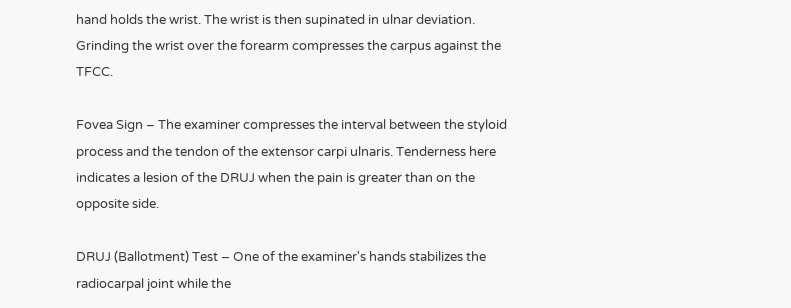hand holds the wrist. The wrist is then supinated in ulnar deviation. Grinding the wrist over the forearm compresses the carpus against the TFCC.

Fovea Sign – The examiner compresses the interval between the styloid process and the tendon of the extensor carpi ulnaris. Tenderness here indicates a lesion of the DRUJ when the pain is greater than on the opposite side.

DRUJ (Ballotment) Test – One of the examiner's hands stabilizes the radiocarpal joint while the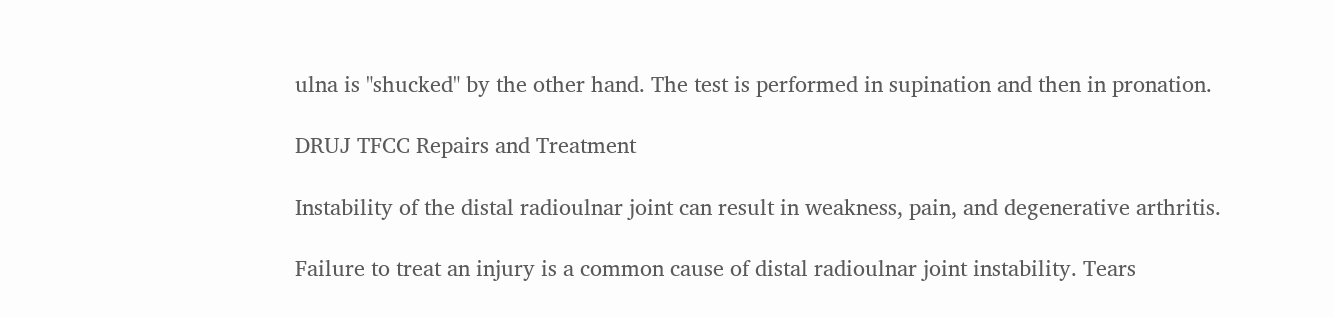ulna is "shucked" by the other hand. The test is performed in supination and then in pronation.

DRUJ TFCC Repairs and Treatment

Instability of the distal radioulnar joint can result in weakness, pain, and degenerative arthritis.

Failure to treat an injury is a common cause of distal radioulnar joint instability. Tears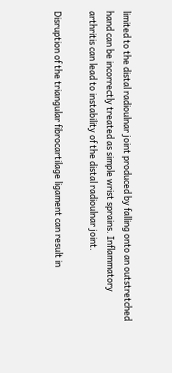limited to the distal radioulnar joint produced by falling onto an outstretched hand can be incorrectly treated as simple wrist sprains. Inflammatory arthritis can lead to instability of the distal radioulnar joint.

Disruption of the triangular fibrocartilage ligament can result in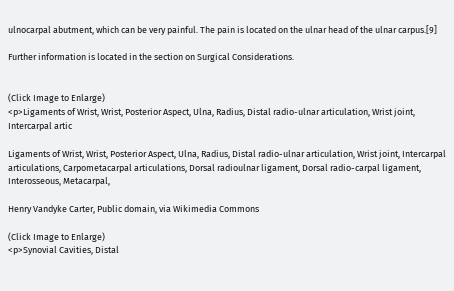ulnocarpal abutment, which can be very painful. The pain is located on the ulnar head of the ulnar carpus.[9]

Further information is located in the section on Surgical Considerations.


(Click Image to Enlarge)
<p>Ligaments of Wrist, Wrist, Posterior Aspect, Ulna, Radius, Distal radio-ulnar articulation, Wrist joint, Intercarpal artic

Ligaments of Wrist, Wrist, Posterior Aspect, Ulna, Radius, Distal radio-ulnar articulation, Wrist joint, Intercarpal articulations, Carpometacarpal articulations, Dorsal radioulnar ligament, Dorsal radio-carpal ligament, Interosseous, Metacarpal,

Henry Vandyke Carter, Public domain, via Wikimedia Commons

(Click Image to Enlarge)
<p>Synovial Cavities, Distal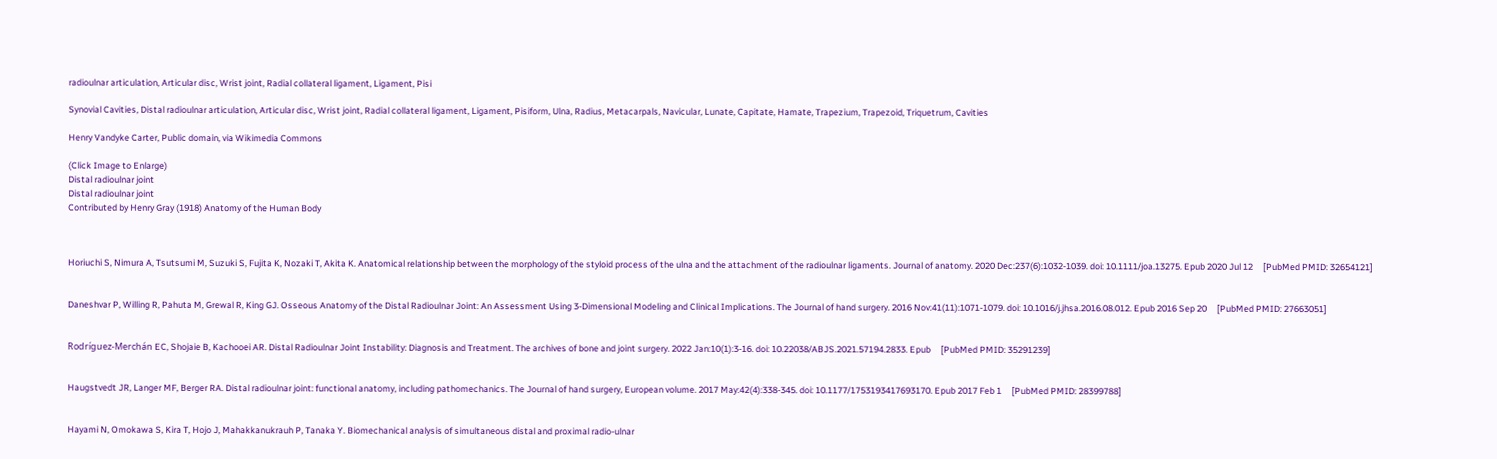radioulnar articulation, Articular disc, Wrist joint, Radial collateral ligament, Ligament, Pisi

Synovial Cavities, Distal radioulnar articulation, Articular disc, Wrist joint, Radial collateral ligament, Ligament, Pisiform, Ulna, Radius, Metacarpals, Navicular, Lunate, Capitate, Hamate, Trapezium, Trapezoid, Triquetrum, Cavities

Henry Vandyke Carter, Public domain, via Wikimedia Commons

(Click Image to Enlarge)
Distal radioulnar joint
Distal radioulnar joint
Contributed by Henry Gray (1918) Anatomy of the Human Body



Horiuchi S, Nimura A, Tsutsumi M, Suzuki S, Fujita K, Nozaki T, Akita K. Anatomical relationship between the morphology of the styloid process of the ulna and the attachment of the radioulnar ligaments. Journal of anatomy. 2020 Dec:237(6):1032-1039. doi: 10.1111/joa.13275. Epub 2020 Jul 12     [PubMed PMID: 32654121]


Daneshvar P, Willing R, Pahuta M, Grewal R, King GJ. Osseous Anatomy of the Distal Radioulnar Joint: An Assessment Using 3-Dimensional Modeling and Clinical Implications. The Journal of hand surgery. 2016 Nov:41(11):1071-1079. doi: 10.1016/j.jhsa.2016.08.012. Epub 2016 Sep 20     [PubMed PMID: 27663051]


Rodríguez-Merchán EC, Shojaie B, Kachooei AR. Distal Radioulnar Joint Instability: Diagnosis and Treatment. The archives of bone and joint surgery. 2022 Jan:10(1):3-16. doi: 10.22038/ABJS.2021.57194.2833. Epub     [PubMed PMID: 35291239]


Haugstvedt JR, Langer MF, Berger RA. Distal radioulnar joint: functional anatomy, including pathomechanics. The Journal of hand surgery, European volume. 2017 May:42(4):338-345. doi: 10.1177/1753193417693170. Epub 2017 Feb 1     [PubMed PMID: 28399788]


Hayami N, Omokawa S, Kira T, Hojo J, Mahakkanukrauh P, Tanaka Y. Biomechanical analysis of simultaneous distal and proximal radio-ulnar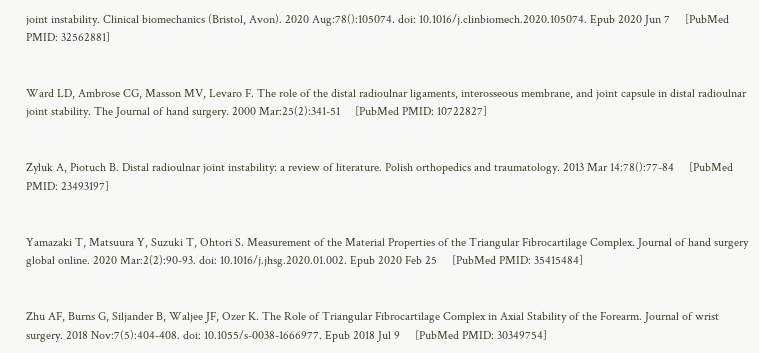joint instability. Clinical biomechanics (Bristol, Avon). 2020 Aug:78():105074. doi: 10.1016/j.clinbiomech.2020.105074. Epub 2020 Jun 7     [PubMed PMID: 32562881]


Ward LD, Ambrose CG, Masson MV, Levaro F. The role of the distal radioulnar ligaments, interosseous membrane, and joint capsule in distal radioulnar joint stability. The Journal of hand surgery. 2000 Mar:25(2):341-51     [PubMed PMID: 10722827]


Zyluk A, Piotuch B. Distal radioulnar joint instability: a review of literature. Polish orthopedics and traumatology. 2013 Mar 14:78():77-84     [PubMed PMID: 23493197]


Yamazaki T, Matsuura Y, Suzuki T, Ohtori S. Measurement of the Material Properties of the Triangular Fibrocartilage Complex. Journal of hand surgery global online. 2020 Mar:2(2):90-93. doi: 10.1016/j.jhsg.2020.01.002. Epub 2020 Feb 25     [PubMed PMID: 35415484]


Zhu AF, Burns G, Siljander B, Waljee JF, Ozer K. The Role of Triangular Fibrocartilage Complex in Axial Stability of the Forearm. Journal of wrist surgery. 2018 Nov:7(5):404-408. doi: 10.1055/s-0038-1666977. Epub 2018 Jul 9     [PubMed PMID: 30349754]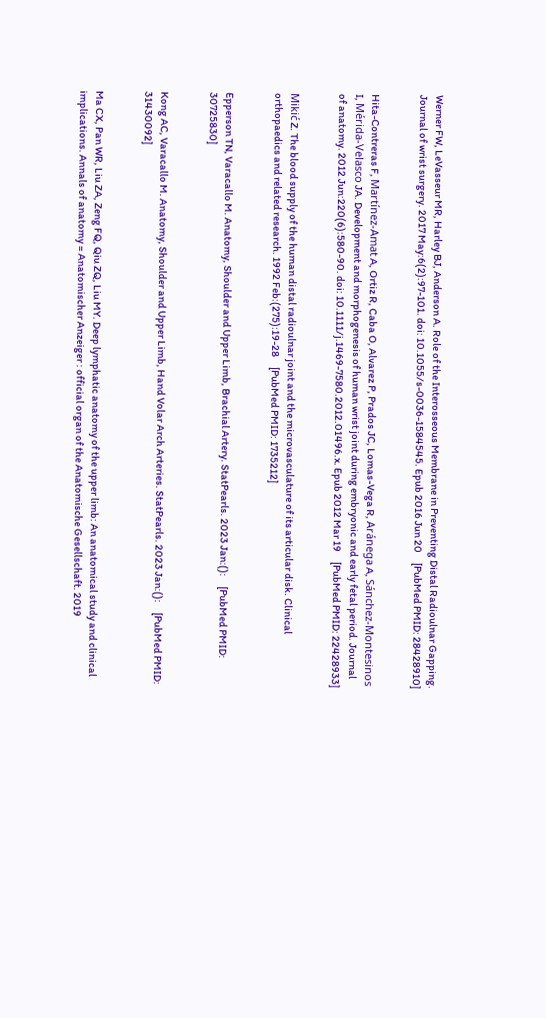Werner FW, LeVasseur MR, Harley BJ, Anderson A. Role of the Interosseous Membrane in Preventing Distal Radioulnar Gapping. Journal of wrist surgery. 2017 May:6(2):97-101. doi: 10.1055/s-0036-1584545. Epub 2016 Jun 20     [PubMed PMID: 28428910]


Hita-Contreras F, Martínez-Amat A, Ortiz R, Caba O, Alvarez P, Prados JC, Lomas-Vega R, Aránega A, Sánchez-Montesinos I, Mérida-Velasco JA. Development and morphogenesis of human wrist joint during embryonic and early fetal period. Journal of anatomy. 2012 Jun:220(6):580-90. doi: 10.1111/j.1469-7580.2012.01496.x. Epub 2012 Mar 19     [PubMed PMID: 22428933]


Mikić Z. The blood supply of the human distal radioulnar joint and the microvasculature of its articular disk. Clinical orthopaedics and related research. 1992 Feb:(275):19-28     [PubMed PMID: 1735212]


Epperson TN, Varacallo M. Anatomy, Shoulder and Upper Limb, Brachial Artery. StatPearls. 2023 Jan:():     [PubMed PMID: 30725830]


Kong AC, Varacallo M. Anatomy, Shoulder and Upper Limb, Hand Volar Arch Arteries. StatPearls. 2023 Jan:():     [PubMed PMID: 31430092]


Ma CX, Pan WR, Liu ZA, Zeng FQ, Qiu ZQ, Liu MY. Deep lymphatic anatomy of the upper limb: An anatomical study and clinical implications. Annals of anatomy = Anatomischer Anzeiger : official organ of the Anatomische Gesellschaft. 2019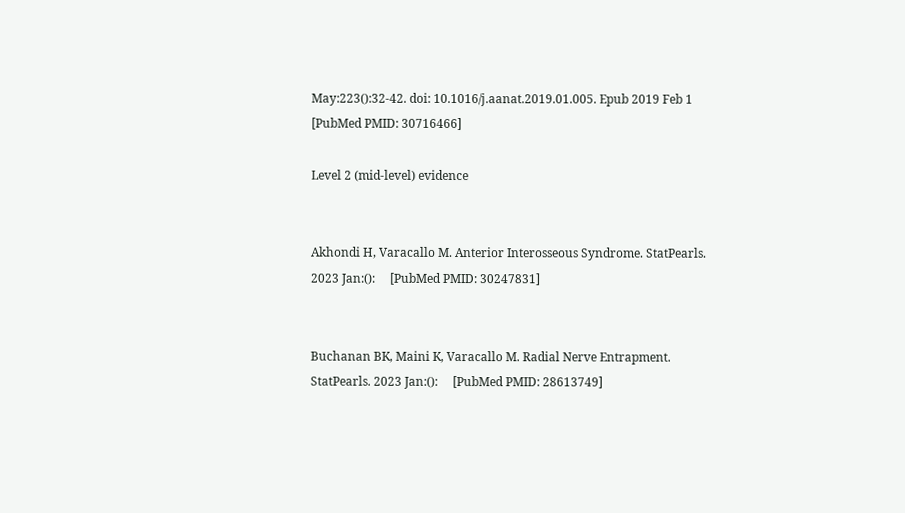May:223():32-42. doi: 10.1016/j.aanat.2019.01.005. Epub 2019 Feb 1     [PubMed PMID: 30716466]

Level 2 (mid-level) evidence


Akhondi H, Varacallo M. Anterior Interosseous Syndrome. StatPearls. 2023 Jan:():     [PubMed PMID: 30247831]


Buchanan BK, Maini K, Varacallo M. Radial Nerve Entrapment. StatPearls. 2023 Jan:():     [PubMed PMID: 28613749]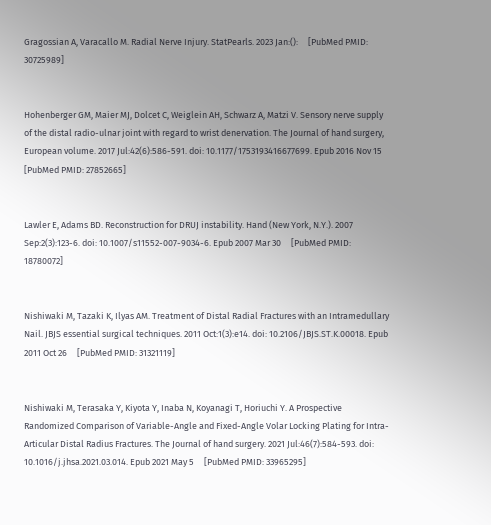Gragossian A, Varacallo M. Radial Nerve Injury. StatPearls. 2023 Jan:():     [PubMed PMID: 30725989]


Hohenberger GM, Maier MJ, Dolcet C, Weiglein AH, Schwarz A, Matzi V. Sensory nerve supply of the distal radio-ulnar joint with regard to wrist denervation. The Journal of hand surgery, European volume. 2017 Jul:42(6):586-591. doi: 10.1177/1753193416677699. Epub 2016 Nov 15     [PubMed PMID: 27852665]


Lawler E, Adams BD. Reconstruction for DRUJ instability. Hand (New York, N.Y.). 2007 Sep:2(3):123-6. doi: 10.1007/s11552-007-9034-6. Epub 2007 Mar 30     [PubMed PMID: 18780072]


Nishiwaki M, Tazaki K, Ilyas AM. Treatment of Distal Radial Fractures with an Intramedullary Nail. JBJS essential surgical techniques. 2011 Oct:1(3):e14. doi: 10.2106/JBJS.ST.K.00018. Epub 2011 Oct 26     [PubMed PMID: 31321119]


Nishiwaki M, Terasaka Y, Kiyota Y, Inaba N, Koyanagi T, Horiuchi Y. A Prospective Randomized Comparison of Variable-Angle and Fixed-Angle Volar Locking Plating for Intra-Articular Distal Radius Fractures. The Journal of hand surgery. 2021 Jul:46(7):584-593. doi: 10.1016/j.jhsa.2021.03.014. Epub 2021 May 5     [PubMed PMID: 33965295]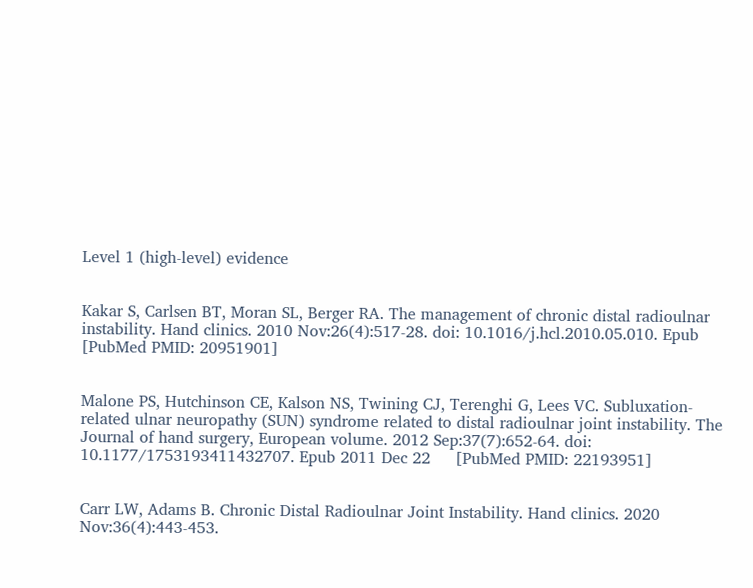Level 1 (high-level) evidence


Kakar S, Carlsen BT, Moran SL, Berger RA. The management of chronic distal radioulnar instability. Hand clinics. 2010 Nov:26(4):517-28. doi: 10.1016/j.hcl.2010.05.010. Epub     [PubMed PMID: 20951901]


Malone PS, Hutchinson CE, Kalson NS, Twining CJ, Terenghi G, Lees VC. Subluxation-related ulnar neuropathy (SUN) syndrome related to distal radioulnar joint instability. The Journal of hand surgery, European volume. 2012 Sep:37(7):652-64. doi: 10.1177/1753193411432707. Epub 2011 Dec 22     [PubMed PMID: 22193951]


Carr LW, Adams B. Chronic Distal Radioulnar Joint Instability. Hand clinics. 2020 Nov:36(4):443-453.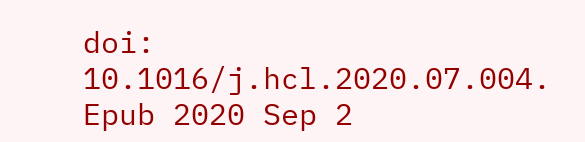doi: 10.1016/j.hcl.2020.07.004. Epub 2020 Sep 2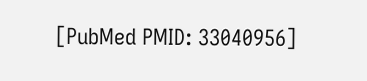[PubMed PMID: 33040956]